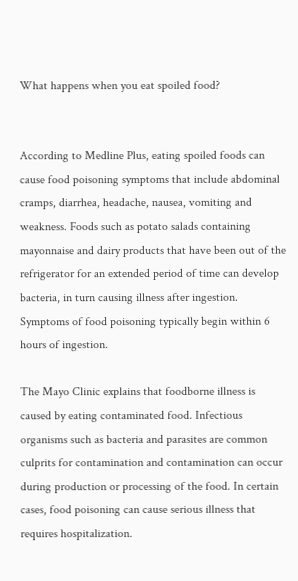What happens when you eat spoiled food?


According to Medline Plus, eating spoiled foods can cause food poisoning symptoms that include abdominal cramps, diarrhea, headache, nausea, vomiting and weakness. Foods such as potato salads containing mayonnaise and dairy products that have been out of the refrigerator for an extended period of time can develop bacteria, in turn causing illness after ingestion. Symptoms of food poisoning typically begin within 6 hours of ingestion.

The Mayo Clinic explains that foodborne illness is caused by eating contaminated food. Infectious organisms such as bacteria and parasites are common culprits for contamination and contamination can occur during production or processing of the food. In certain cases, food poisoning can cause serious illness that requires hospitalization.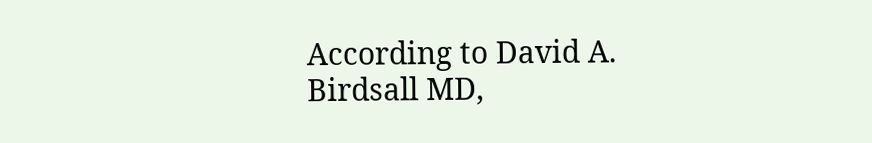According to David A. Birdsall MD,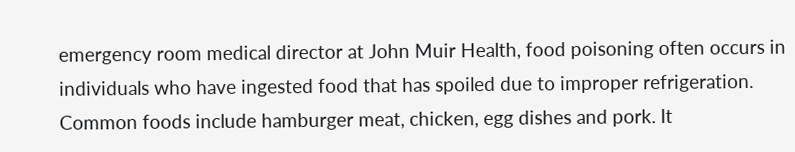emergency room medical director at John Muir Health, food poisoning often occurs in individuals who have ingested food that has spoiled due to improper refrigeration. Common foods include hamburger meat, chicken, egg dishes and pork. It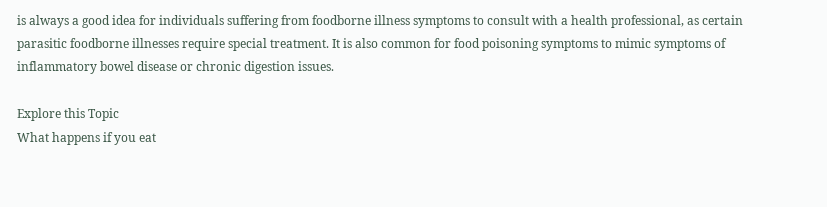is always a good idea for individuals suffering from foodborne illness symptoms to consult with a health professional, as certain parasitic foodborne illnesses require special treatment. It is also common for food poisoning symptoms to mimic symptoms of inflammatory bowel disease or chronic digestion issues.

Explore this Topic
What happens if you eat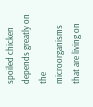spoiled chicken depends greatly on the microorganisms that are living on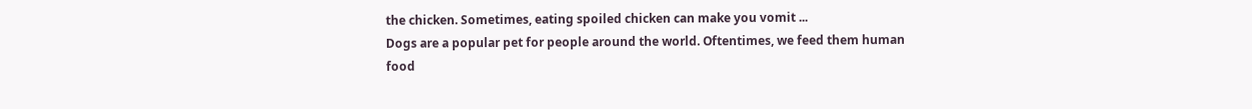the chicken. Sometimes, eating spoiled chicken can make you vomit ...
Dogs are a popular pet for people around the world. Oftentimes, we feed them human food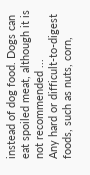instead of dog food. Dogs can eat spoiled meat, although it is not recommended ...
Any hard or difficult-to-digest foods, such as nuts, corn,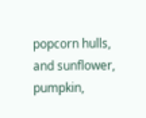popcorn hulls, and sunflower, pumpkin,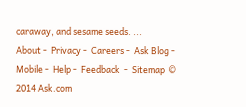caraway, and sesame seeds. ...
About -  Privacy -  Careers -  Ask Blog -  Mobile -  Help -  Feedback  -  Sitemap  © 2014 Ask.com